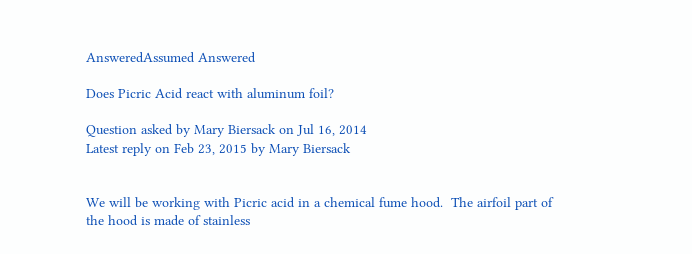AnsweredAssumed Answered

Does Picric Acid react with aluminum foil?

Question asked by Mary Biersack on Jul 16, 2014
Latest reply on Feb 23, 2015 by Mary Biersack


We will be working with Picric acid in a chemical fume hood.  The airfoil part of the hood is made of stainless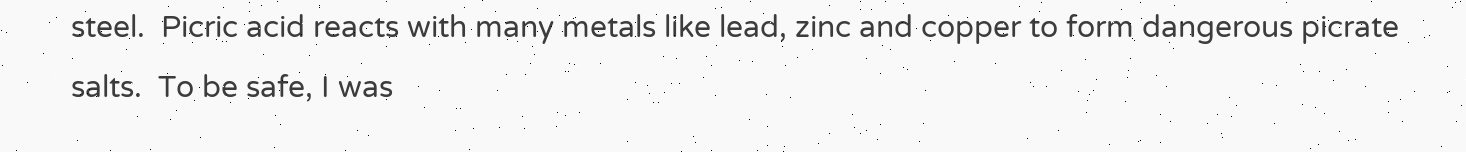steel.  Picric acid reacts with many metals like lead, zinc and copper to form dangerous picrate salts.  To be safe, I was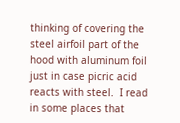thinking of covering the steel airfoil part of the hood with aluminum foil just in case picric acid reacts with steel.  I read in some places that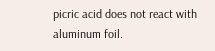picric acid does not react with aluminum foil.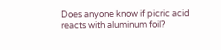Does anyone know if picric acid reacts with aluminum foil?